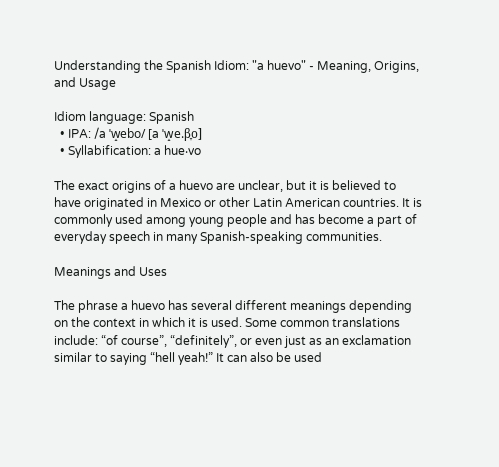Understanding the Spanish Idiom: "a huevo" - Meaning, Origins, and Usage

Idiom language: Spanish
  • IPA: /a ˈw̝ebo/ [a ˈw̝e.β̞o]
  • Syllabification: a hue‧vo

The exact origins of a huevo are unclear, but it is believed to have originated in Mexico or other Latin American countries. It is commonly used among young people and has become a part of everyday speech in many Spanish-speaking communities.

Meanings and Uses

The phrase a huevo has several different meanings depending on the context in which it is used. Some common translations include: “of course”, “definitely”, or even just as an exclamation similar to saying “hell yeah!” It can also be used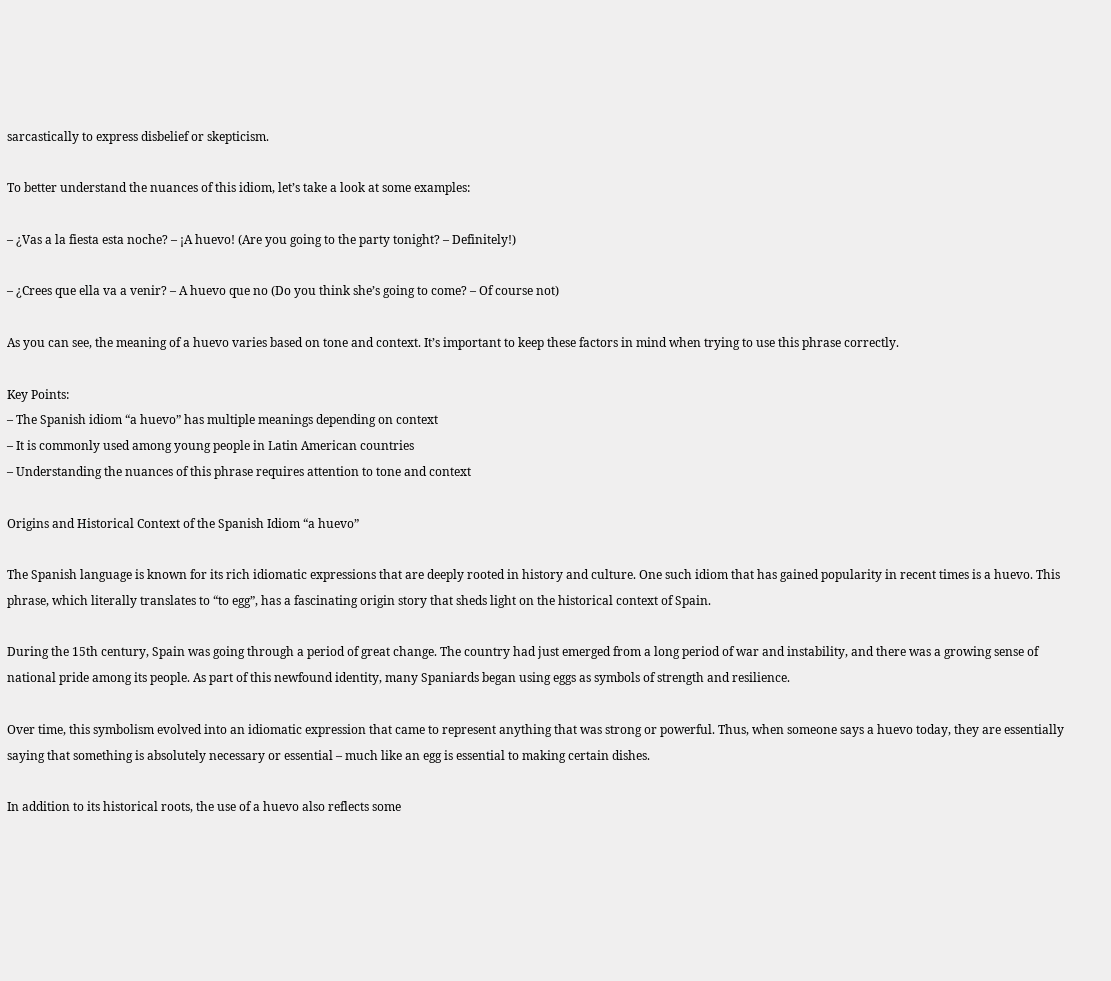sarcastically to express disbelief or skepticism.

To better understand the nuances of this idiom, let’s take a look at some examples:

– ¿Vas a la fiesta esta noche? – ¡A huevo! (Are you going to the party tonight? – Definitely!)

– ¿Crees que ella va a venir? – A huevo que no (Do you think she’s going to come? – Of course not)

As you can see, the meaning of a huevo varies based on tone and context. It’s important to keep these factors in mind when trying to use this phrase correctly.

Key Points:
– The Spanish idiom “a huevo” has multiple meanings depending on context
– It is commonly used among young people in Latin American countries
– Understanding the nuances of this phrase requires attention to tone and context

Origins and Historical Context of the Spanish Idiom “a huevo”

The Spanish language is known for its rich idiomatic expressions that are deeply rooted in history and culture. One such idiom that has gained popularity in recent times is a huevo. This phrase, which literally translates to “to egg”, has a fascinating origin story that sheds light on the historical context of Spain.

During the 15th century, Spain was going through a period of great change. The country had just emerged from a long period of war and instability, and there was a growing sense of national pride among its people. As part of this newfound identity, many Spaniards began using eggs as symbols of strength and resilience.

Over time, this symbolism evolved into an idiomatic expression that came to represent anything that was strong or powerful. Thus, when someone says a huevo today, they are essentially saying that something is absolutely necessary or essential – much like an egg is essential to making certain dishes.

In addition to its historical roots, the use of a huevo also reflects some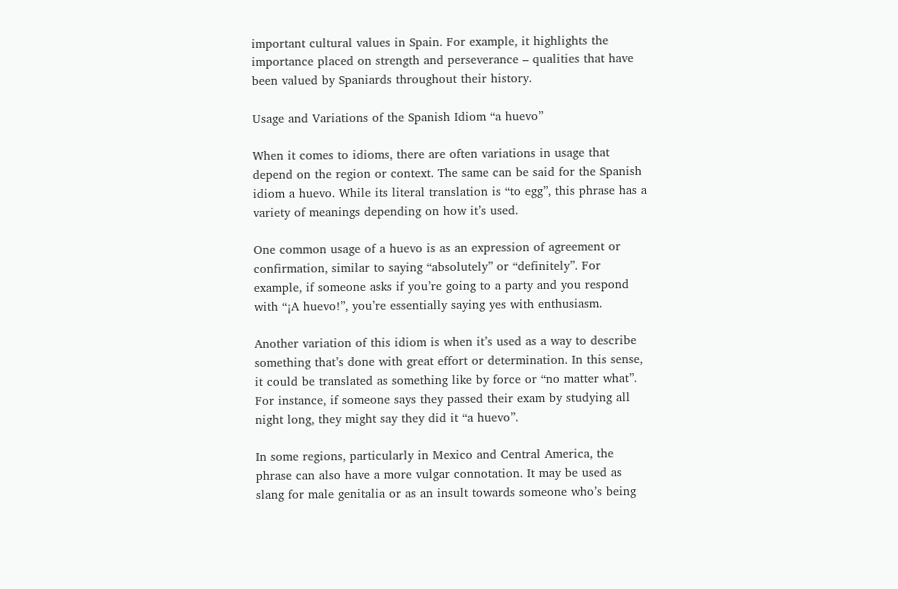important cultural values in Spain. For example, it highlights the importance placed on strength and perseverance – qualities that have been valued by Spaniards throughout their history.

Usage and Variations of the Spanish Idiom “a huevo”

When it comes to idioms, there are often variations in usage that depend on the region or context. The same can be said for the Spanish idiom a huevo. While its literal translation is “to egg”, this phrase has a variety of meanings depending on how it’s used.

One common usage of a huevo is as an expression of agreement or confirmation, similar to saying “absolutely” or “definitely”. For example, if someone asks if you’re going to a party and you respond with “¡A huevo!”, you’re essentially saying yes with enthusiasm.

Another variation of this idiom is when it’s used as a way to describe something that’s done with great effort or determination. In this sense, it could be translated as something like by force or “no matter what”. For instance, if someone says they passed their exam by studying all night long, they might say they did it “a huevo”.

In some regions, particularly in Mexico and Central America, the phrase can also have a more vulgar connotation. It may be used as slang for male genitalia or as an insult towards someone who’s being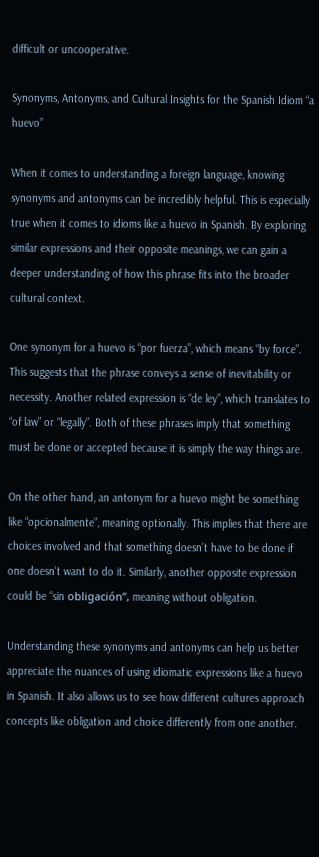difficult or uncooperative.

Synonyms, Antonyms, and Cultural Insights for the Spanish Idiom “a huevo”

When it comes to understanding a foreign language, knowing synonyms and antonyms can be incredibly helpful. This is especially true when it comes to idioms like a huevo in Spanish. By exploring similar expressions and their opposite meanings, we can gain a deeper understanding of how this phrase fits into the broader cultural context.

One synonym for a huevo is “por fuerza”, which means “by force”. This suggests that the phrase conveys a sense of inevitability or necessity. Another related expression is “de ley”, which translates to “of law” or “legally”. Both of these phrases imply that something must be done or accepted because it is simply the way things are.

On the other hand, an antonym for a huevo might be something like “opcionalmente”, meaning optionally. This implies that there are choices involved and that something doesn’t have to be done if one doesn’t want to do it. Similarly, another opposite expression could be “sin obligación”, meaning without obligation.

Understanding these synonyms and antonyms can help us better appreciate the nuances of using idiomatic expressions like a huevo in Spanish. It also allows us to see how different cultures approach concepts like obligation and choice differently from one another.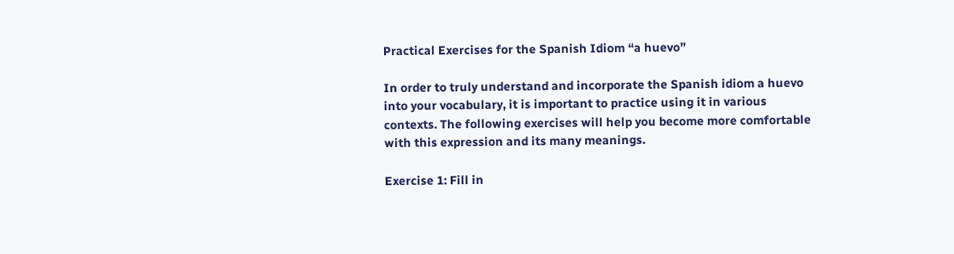Practical Exercises for the Spanish Idiom “a huevo”

In order to truly understand and incorporate the Spanish idiom a huevo into your vocabulary, it is important to practice using it in various contexts. The following exercises will help you become more comfortable with this expression and its many meanings.

Exercise 1: Fill in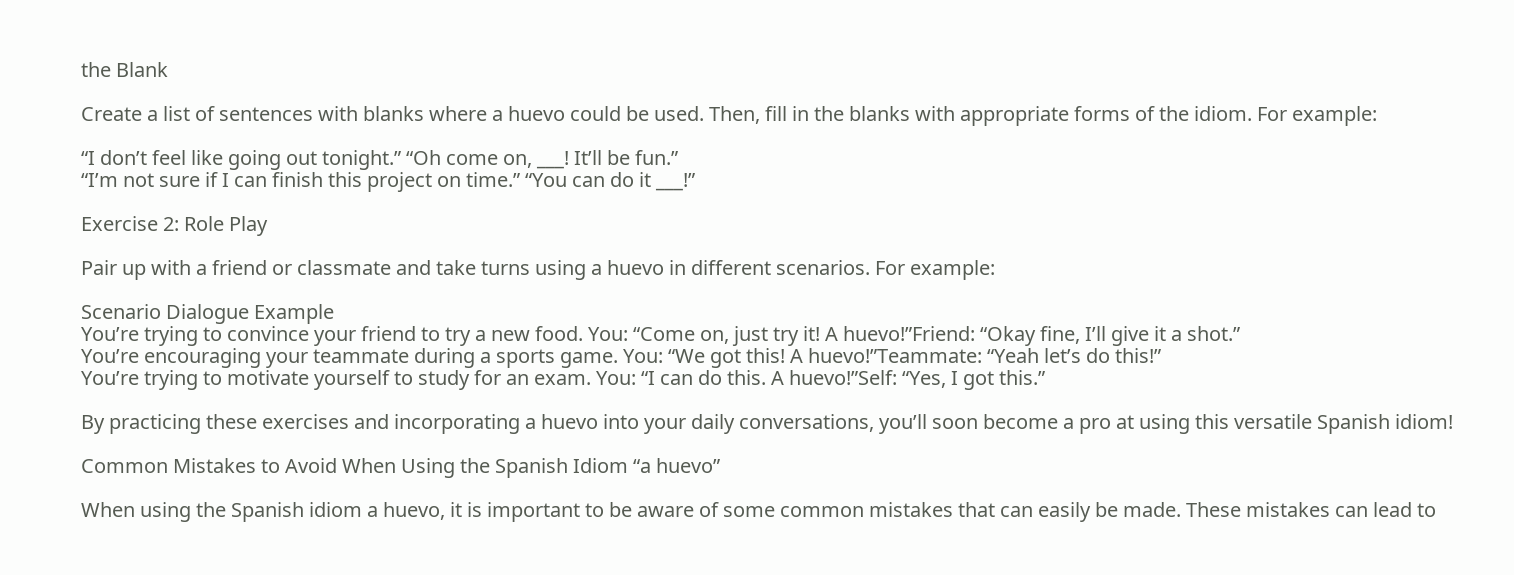the Blank

Create a list of sentences with blanks where a huevo could be used. Then, fill in the blanks with appropriate forms of the idiom. For example:

“I don’t feel like going out tonight.” “Oh come on, ___! It’ll be fun.”
“I’m not sure if I can finish this project on time.” “You can do it ___!”

Exercise 2: Role Play

Pair up with a friend or classmate and take turns using a huevo in different scenarios. For example:

Scenario Dialogue Example
You’re trying to convince your friend to try a new food. You: “Come on, just try it! A huevo!”Friend: “Okay fine, I’ll give it a shot.”
You’re encouraging your teammate during a sports game. You: “We got this! A huevo!”Teammate: “Yeah let’s do this!”
You’re trying to motivate yourself to study for an exam. You: “I can do this. A huevo!”Self: “Yes, I got this.”

By practicing these exercises and incorporating a huevo into your daily conversations, you’ll soon become a pro at using this versatile Spanish idiom!

Common Mistakes to Avoid When Using the Spanish Idiom “a huevo”

When using the Spanish idiom a huevo, it is important to be aware of some common mistakes that can easily be made. These mistakes can lead to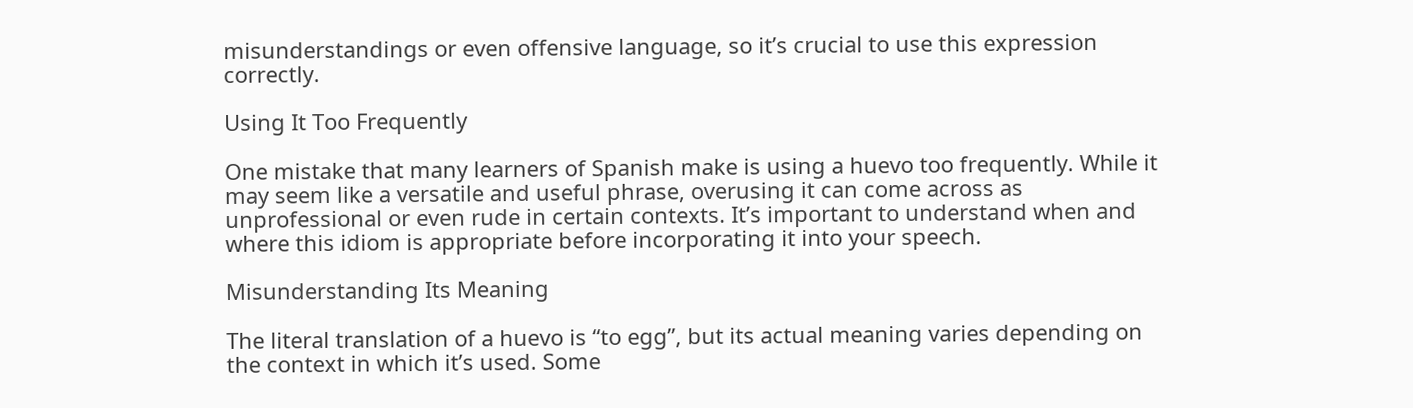misunderstandings or even offensive language, so it’s crucial to use this expression correctly.

Using It Too Frequently

One mistake that many learners of Spanish make is using a huevo too frequently. While it may seem like a versatile and useful phrase, overusing it can come across as unprofessional or even rude in certain contexts. It’s important to understand when and where this idiom is appropriate before incorporating it into your speech.

Misunderstanding Its Meaning

The literal translation of a huevo is “to egg”, but its actual meaning varies depending on the context in which it’s used. Some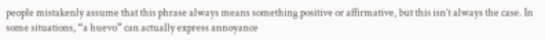people mistakenly assume that this phrase always means something positive or affirmative, but this isn’t always the case. In some situations, “a huevo” can actually express annoyance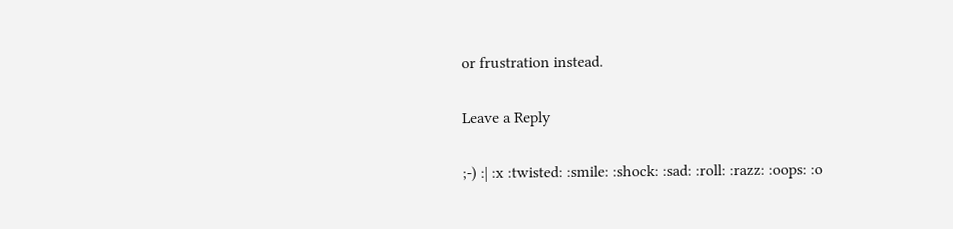or frustration instead.

Leave a Reply

;-) :| :x :twisted: :smile: :shock: :sad: :roll: :razz: :oops: :o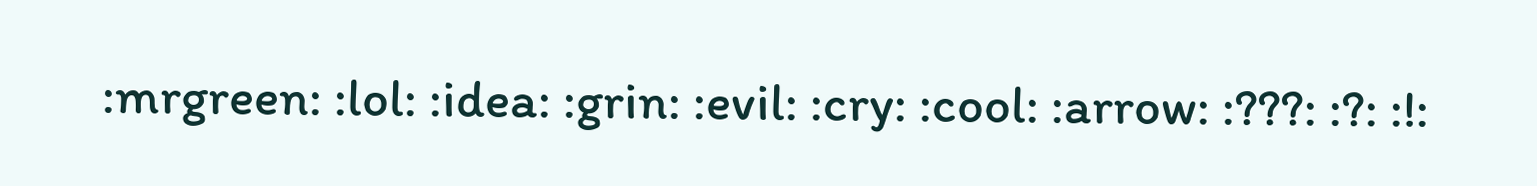:mrgreen: :lol: :idea: :grin: :evil: :cry: :cool: :arrow: :???: :?: :!: